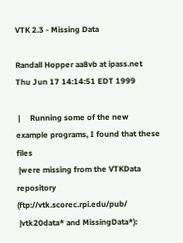VTK 2.3 - Missing Data

Randall Hopper aa8vb at ipass.net
Thu Jun 17 14:14:51 EDT 1999

 |     Running some of the new example programs, I found that these files
 |were missing from the VTKData repository (ftp://vtk.scorec.rpi.edu/pub/
 |vtk20data* and MissingData*):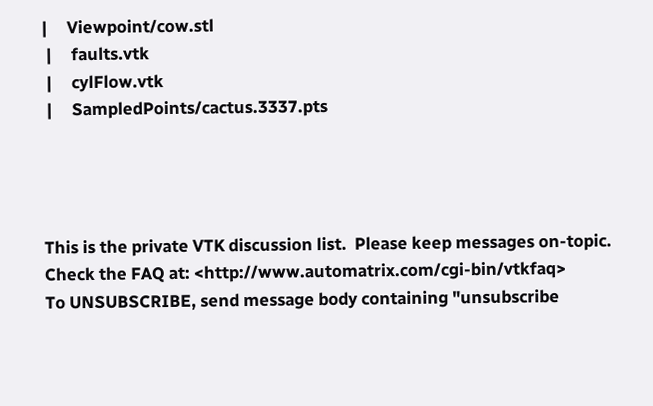|     Viewpoint/cow.stl
 |     faults.vtk
 |     cylFlow.vtk
 |     SampledPoints/cactus.3337.pts




This is the private VTK discussion list.  Please keep messages on-topic.
Check the FAQ at: <http://www.automatrix.com/cgi-bin/vtkfaq>
To UNSUBSCRIBE, send message body containing "unsubscribe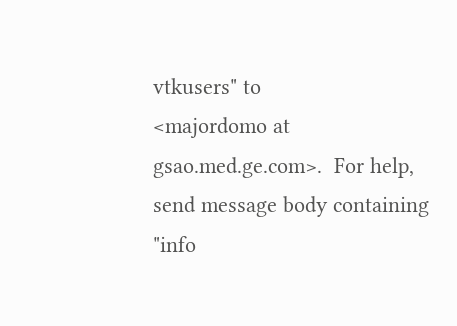vtkusers" to
<majordomo at gsao.med.ge.com>.  For help, send message body containing
"info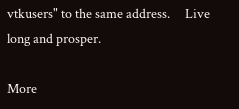vtkusers" to the same address.     Live long and prosper.

More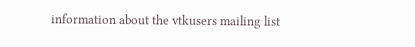information about the vtkusers mailing list